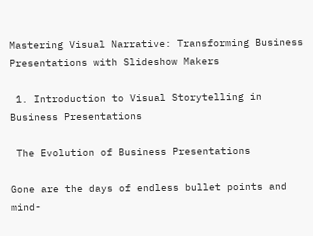Mastering Visual Narrative: Transforming Business Presentations with Slideshow Makers

 1. Introduction to Visual Storytelling in Business Presentations

 The Evolution of Business Presentations

Gone are the days of endless bullet points and mind-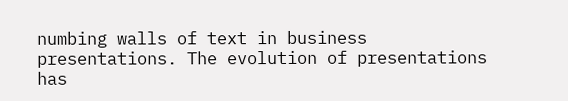numbing walls of text in business presentations. The evolution of presentations has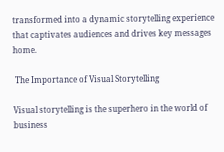transformed into a dynamic storytelling experience that captivates audiences and drives key messages home.

 The Importance of Visual Storytelling

Visual storytelling is the superhero in the world of business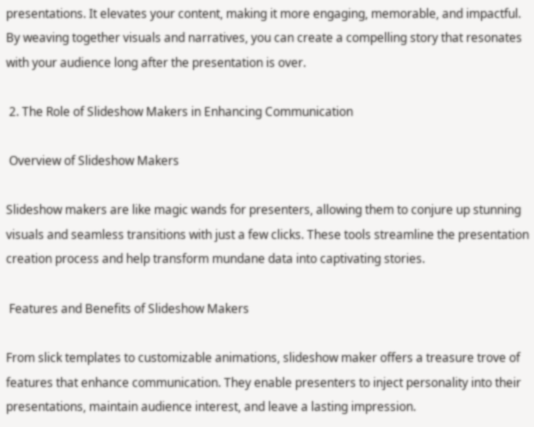presentations. It elevates your content, making it more engaging, memorable, and impactful. By weaving together visuals and narratives, you can create a compelling story that resonates with your audience long after the presentation is over.

 2. The Role of Slideshow Makers in Enhancing Communication

 Overview of Slideshow Makers

Slideshow makers are like magic wands for presenters, allowing them to conjure up stunning visuals and seamless transitions with just a few clicks. These tools streamline the presentation creation process and help transform mundane data into captivating stories.

 Features and Benefits of Slideshow Makers

From slick templates to customizable animations, slideshow maker offers a treasure trove of features that enhance communication. They enable presenters to inject personality into their presentations, maintain audience interest, and leave a lasting impression.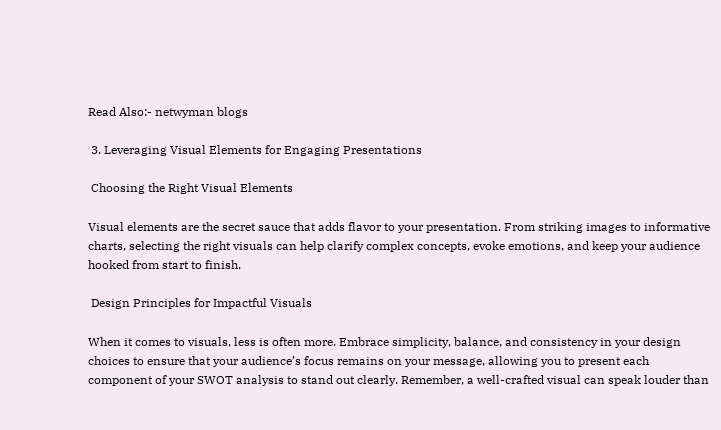Read Also:- netwyman blogs

 3. Leveraging Visual Elements for Engaging Presentations

 Choosing the Right Visual Elements

Visual elements are the secret sauce that adds flavor to your presentation. From striking images to informative charts, selecting the right visuals can help clarify complex concepts, evoke emotions, and keep your audience hooked from start to finish.

 Design Principles for Impactful Visuals

When it comes to visuals, less is often more. Embrace simplicity, balance, and consistency in your design choices to ensure that your audience’s focus remains on your message, allowing you to present each component of your SWOT analysis to stand out clearly. Remember, a well-crafted visual can speak louder than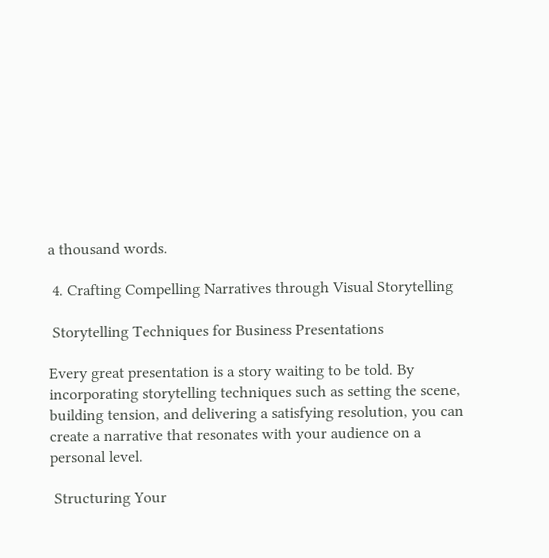a thousand words.

 4. Crafting Compelling Narratives through Visual Storytelling

 Storytelling Techniques for Business Presentations

Every great presentation is a story waiting to be told. By incorporating storytelling techniques such as setting the scene, building tension, and delivering a satisfying resolution, you can create a narrative that resonates with your audience on a personal level.

 Structuring Your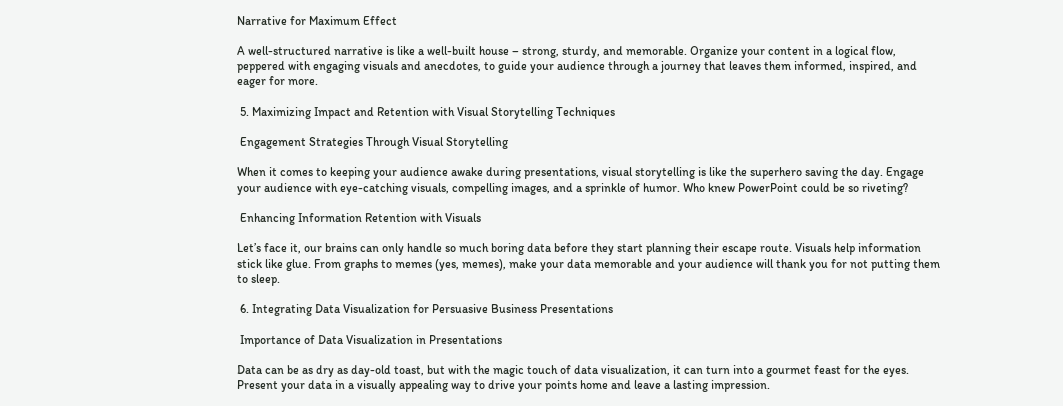Narrative for Maximum Effect

A well-structured narrative is like a well-built house – strong, sturdy, and memorable. Organize your content in a logical flow, peppered with engaging visuals and anecdotes, to guide your audience through a journey that leaves them informed, inspired, and eager for more.

 5. Maximizing Impact and Retention with Visual Storytelling Techniques

 Engagement Strategies Through Visual Storytelling

When it comes to keeping your audience awake during presentations, visual storytelling is like the superhero saving the day. Engage your audience with eye-catching visuals, compelling images, and a sprinkle of humor. Who knew PowerPoint could be so riveting?

 Enhancing Information Retention with Visuals

Let’s face it, our brains can only handle so much boring data before they start planning their escape route. Visuals help information stick like glue. From graphs to memes (yes, memes), make your data memorable and your audience will thank you for not putting them to sleep.

 6. Integrating Data Visualization for Persuasive Business Presentations

 Importance of Data Visualization in Presentations

Data can be as dry as day-old toast, but with the magic touch of data visualization, it can turn into a gourmet feast for the eyes. Present your data in a visually appealing way to drive your points home and leave a lasting impression.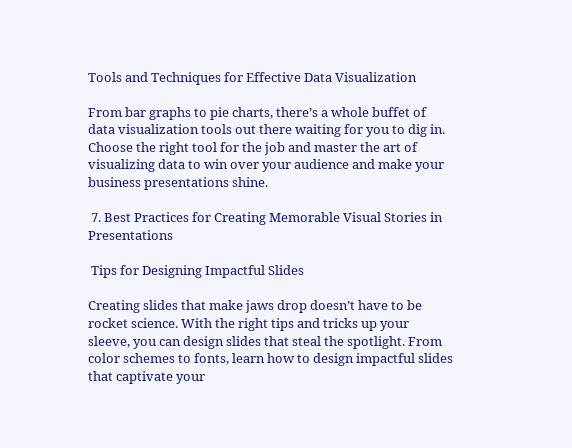Tools and Techniques for Effective Data Visualization

From bar graphs to pie charts, there’s a whole buffet of data visualization tools out there waiting for you to dig in. Choose the right tool for the job and master the art of visualizing data to win over your audience and make your business presentations shine.

 7. Best Practices for Creating Memorable Visual Stories in Presentations

 Tips for Designing Impactful Slides

Creating slides that make jaws drop doesn’t have to be rocket science. With the right tips and tricks up your sleeve, you can design slides that steal the spotlight. From color schemes to fonts, learn how to design impactful slides that captivate your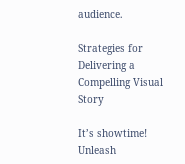audience.

Strategies for Delivering a Compelling Visual Story

It’s showtime! Unleash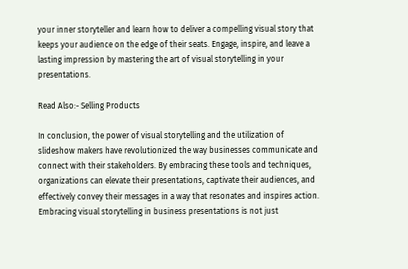your inner storyteller and learn how to deliver a compelling visual story that keeps your audience on the edge of their seats. Engage, inspire, and leave a lasting impression by mastering the art of visual storytelling in your presentations.

Read Also:- Selling Products

In conclusion, the power of visual storytelling and the utilization of slideshow makers have revolutionized the way businesses communicate and connect with their stakeholders. By embracing these tools and techniques, organizations can elevate their presentations, captivate their audiences, and effectively convey their messages in a way that resonates and inspires action. Embracing visual storytelling in business presentations is not just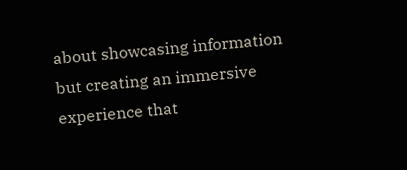about showcasing information but creating an immersive experience that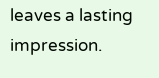leaves a lasting impression.